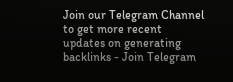Join our Telegram Channel to get more recent updates on generating backlinks - Join Telegram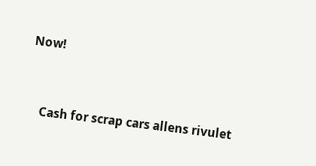Now!


    Cash for scrap cars allens rivulet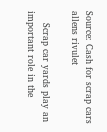Source: Cash for scrap cars allens rivulet

    Scrap car yards play an important role in the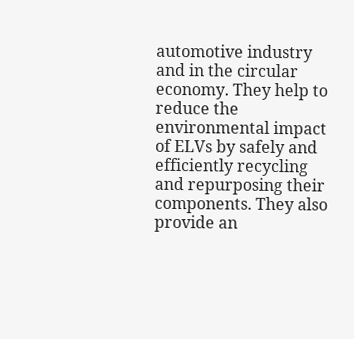automotive industry and in the circular economy. They help to reduce the environmental impact of ELVs by safely and efficiently recycling and repurposing their components. They also provide an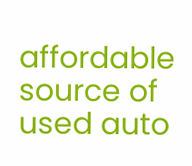affordable source of used auto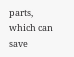parts, which can save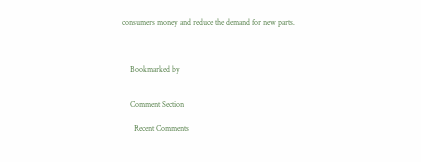consumers money and reduce the demand for new parts.



    Bookmarked by


    Comment Section

      Recent Comments